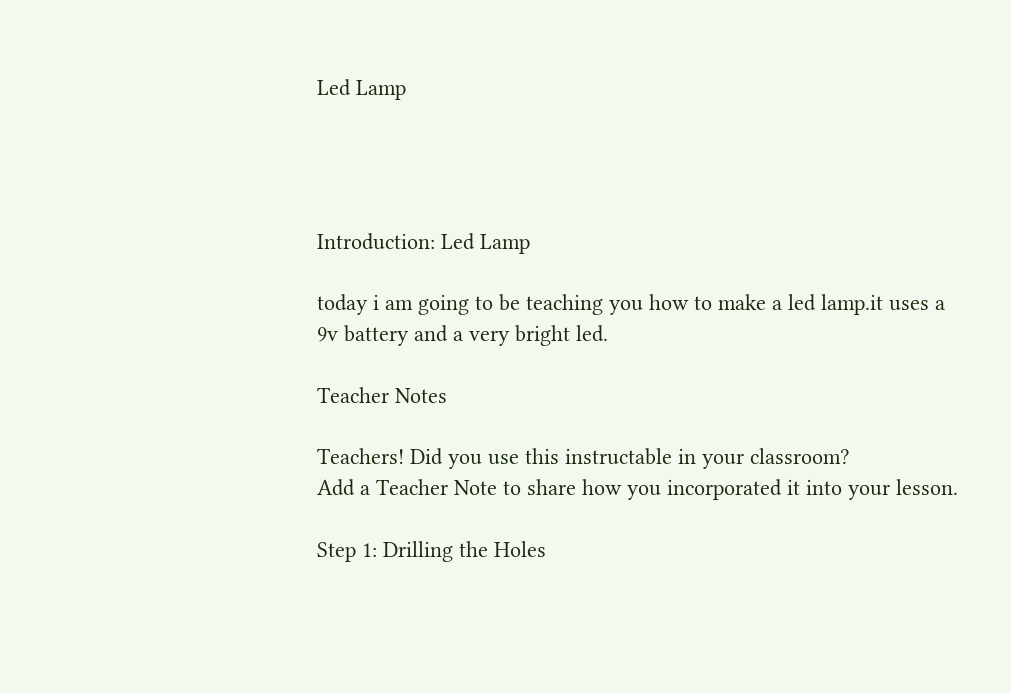Led Lamp




Introduction: Led Lamp

today i am going to be teaching you how to make a led lamp.it uses a 9v battery and a very bright led.

Teacher Notes

Teachers! Did you use this instructable in your classroom?
Add a Teacher Note to share how you incorporated it into your lesson.

Step 1: Drilling the Holes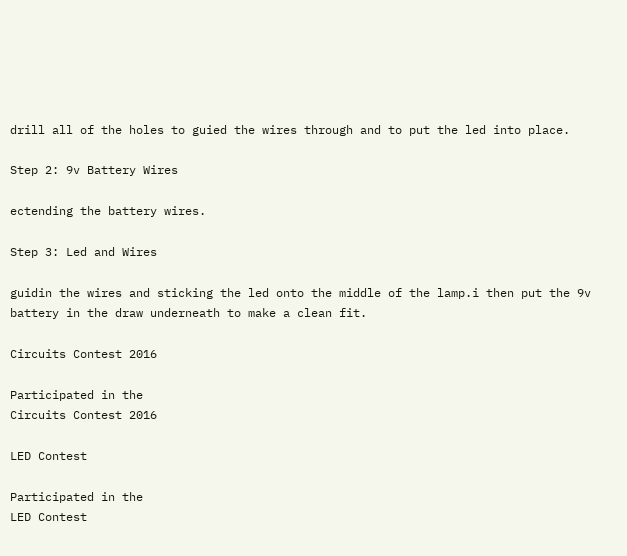drill all of the holes to guied the wires through and to put the led into place.

Step 2: 9v Battery Wires

ectending the battery wires.

Step 3: Led and Wires

guidin the wires and sticking the led onto the middle of the lamp.i then put the 9v battery in the draw underneath to make a clean fit.

Circuits Contest 2016

Participated in the
Circuits Contest 2016

LED Contest

Participated in the
LED Contest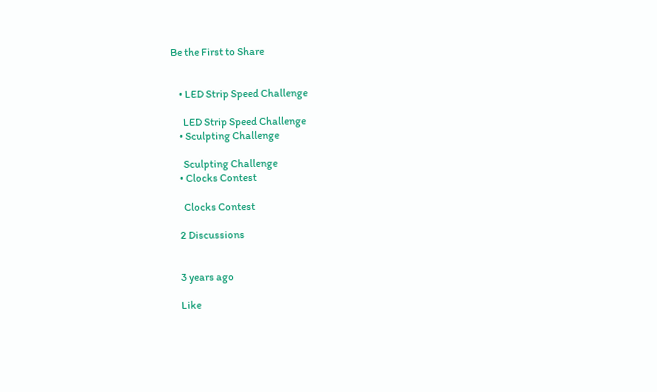Be the First to Share


    • LED Strip Speed Challenge

      LED Strip Speed Challenge
    • Sculpting Challenge

      Sculpting Challenge
    • Clocks Contest

      Clocks Contest

    2 Discussions


    3 years ago

    Like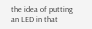the idea of putting an LED in that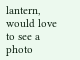lantern, would love to see a photo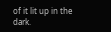of it lit up in the dark.